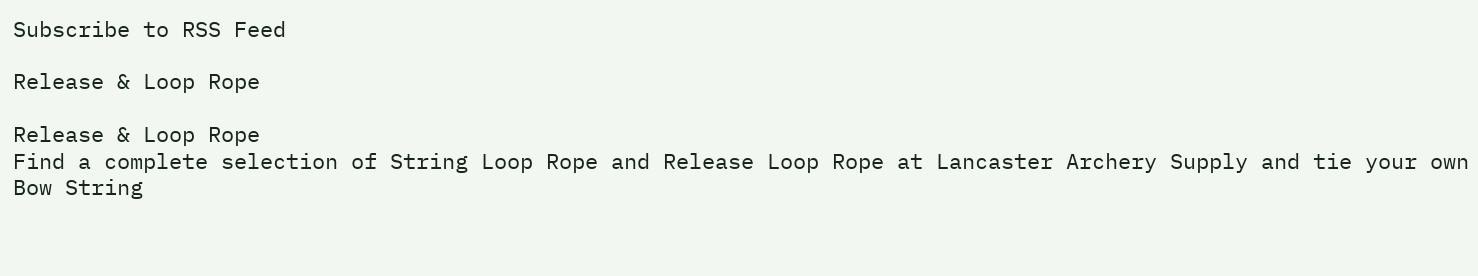Subscribe to RSS Feed

Release & Loop Rope

Release & Loop Rope
Find a complete selection of String Loop Rope and Release Loop Rope at Lancaster Archery Supply and tie your own Bow String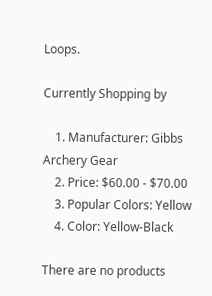Loops.

Currently Shopping by

    1. Manufacturer: Gibbs Archery Gear
    2. Price: $60.00 - $70.00
    3. Popular Colors: Yellow
    4. Color: Yellow-Black

There are no products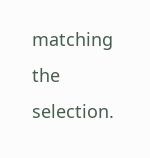matching the selection.